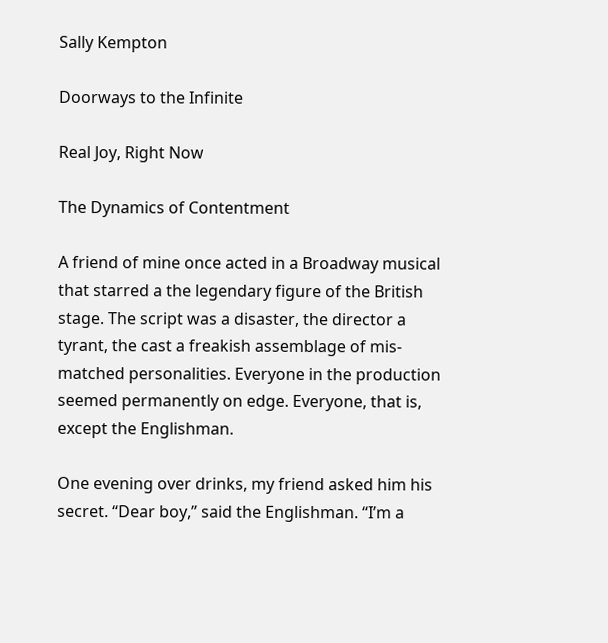Sally Kempton

Doorways to the Infinite

Real Joy, Right Now

The Dynamics of Contentment

A friend of mine once acted in a Broadway musical that starred a the legendary figure of the British stage. The script was a disaster, the director a tyrant, the cast a freakish assemblage of mis-matched personalities. Everyone in the production seemed permanently on edge. Everyone, that is, except the Englishman.

One evening over drinks, my friend asked him his secret. “Dear boy,” said the Englishman. “I’m a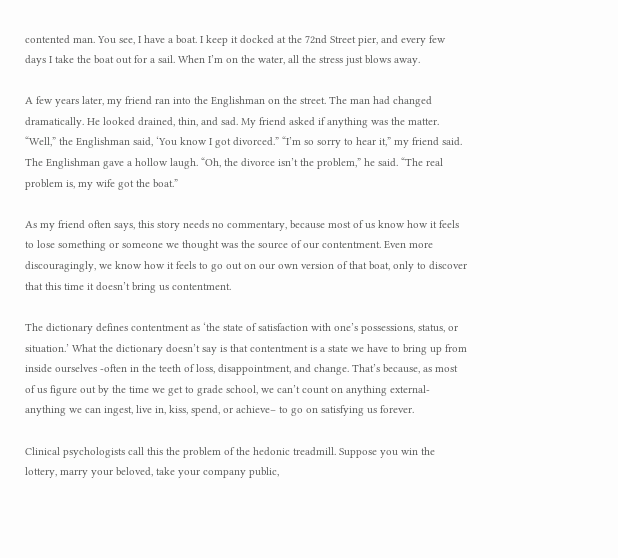contented man. You see, I have a boat. I keep it docked at the 72nd Street pier, and every few days I take the boat out for a sail. When I’m on the water, all the stress just blows away.

A few years later, my friend ran into the Englishman on the street. The man had changed dramatically. He looked drained, thin, and sad. My friend asked if anything was the matter. “Well,” the Englishman said, ‘You know I got divorced.” “I’m so sorry to hear it,” my friend said. The Englishman gave a hollow laugh. “Oh, the divorce isn’t the problem,” he said. “The real problem is, my wife got the boat.”

As my friend often says, this story needs no commentary, because most of us know how it feels to lose something or someone we thought was the source of our contentment. Even more discouragingly, we know how it feels to go out on our own version of that boat, only to discover that this time it doesn’t bring us contentment.

The dictionary defines contentment as ‘the state of satisfaction with one’s possessions, status, or situation.’ What the dictionary doesn’t say is that contentment is a state we have to bring up from inside ourselves -often in the teeth of loss, disappointment, and change. That’s because, as most of us figure out by the time we get to grade school, we can’t count on anything external-anything we can ingest, live in, kiss, spend, or achieve– to go on satisfying us forever.

Clinical psychologists call this the problem of the hedonic treadmill. Suppose you win the lottery, marry your beloved, take your company public,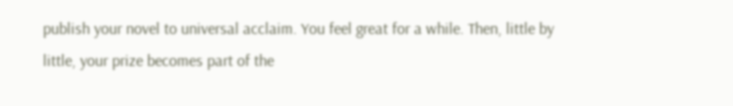publish your novel to universal acclaim. You feel great for a while. Then, little by little, your prize becomes part of the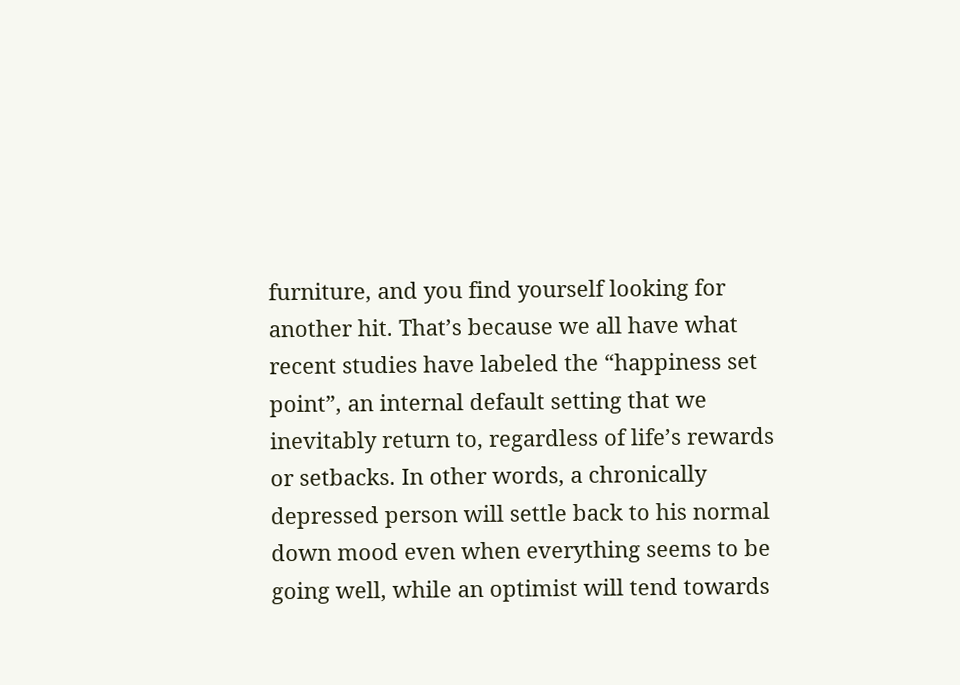furniture, and you find yourself looking for another hit. That’s because we all have what recent studies have labeled the “happiness set point”, an internal default setting that we inevitably return to, regardless of life’s rewards or setbacks. In other words, a chronically depressed person will settle back to his normal down mood even when everything seems to be going well, while an optimist will tend towards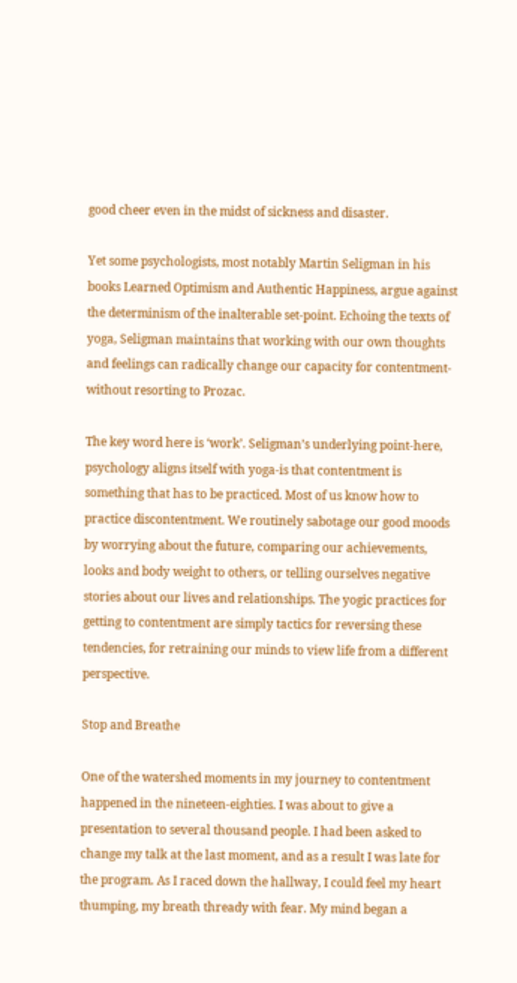good cheer even in the midst of sickness and disaster.

Yet some psychologists, most notably Martin Seligman in his books Learned Optimism and Authentic Happiness, argue against the determinism of the inalterable set-point. Echoing the texts of yoga, Seligman maintains that working with our own thoughts and feelings can radically change our capacity for contentment-without resorting to Prozac.

The key word here is ‘work’. Seligman’s underlying point-here, psychology aligns itself with yoga-is that contentment is something that has to be practiced. Most of us know how to practice discontentment. We routinely sabotage our good moods by worrying about the future, comparing our achievements, looks and body weight to others, or telling ourselves negative stories about our lives and relationships. The yogic practices for getting to contentment are simply tactics for reversing these tendencies, for retraining our minds to view life from a different perspective.

Stop and Breathe

One of the watershed moments in my journey to contentment happened in the nineteen-eighties. I was about to give a presentation to several thousand people. I had been asked to change my talk at the last moment, and as a result I was late for the program. As I raced down the hallway, I could feel my heart thumping, my breath thready with fear. My mind began a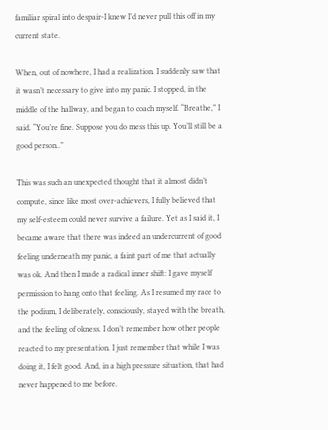familiar spiral into despair-I knew I’d never pull this off in my current state.

When, out of nowhere, I had a realization. I suddenly saw that it wasn’t necessary to give into my panic. I stopped, in the middle of the hallway, and began to coach myself. “Breathe,” I said. “You’re fine. Suppose you do mess this up. You’ll still be a good person..”

This was such an unexpected thought that it almost didn’t compute, since like most over-achievers, I fully believed that my self-esteem could never survive a failure. Yet as I said it, I became aware that there was indeed an undercurrent of good feeling underneath my panic, a faint part of me that actually was ok. And then I made a radical inner shift: I gave myself permission to hang onto that feeling. As I resumed my race to the podium, I deliberately, consciously, stayed with the breath, and the feeling of okness. I don’t remember how other people reacted to my presentation. I just remember that while I was doing it, I felt good. And, in a high pressure situation, that had never happened to me before.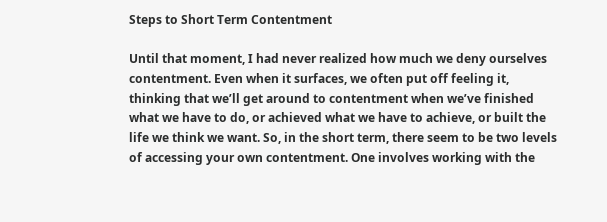Steps to Short Term Contentment

Until that moment, I had never realized how much we deny ourselves contentment. Even when it surfaces, we often put off feeling it, thinking that we’ll get around to contentment when we’ve finished what we have to do, or achieved what we have to achieve, or built the life we think we want. So, in the short term, there seem to be two levels of accessing your own contentment. One involves working with the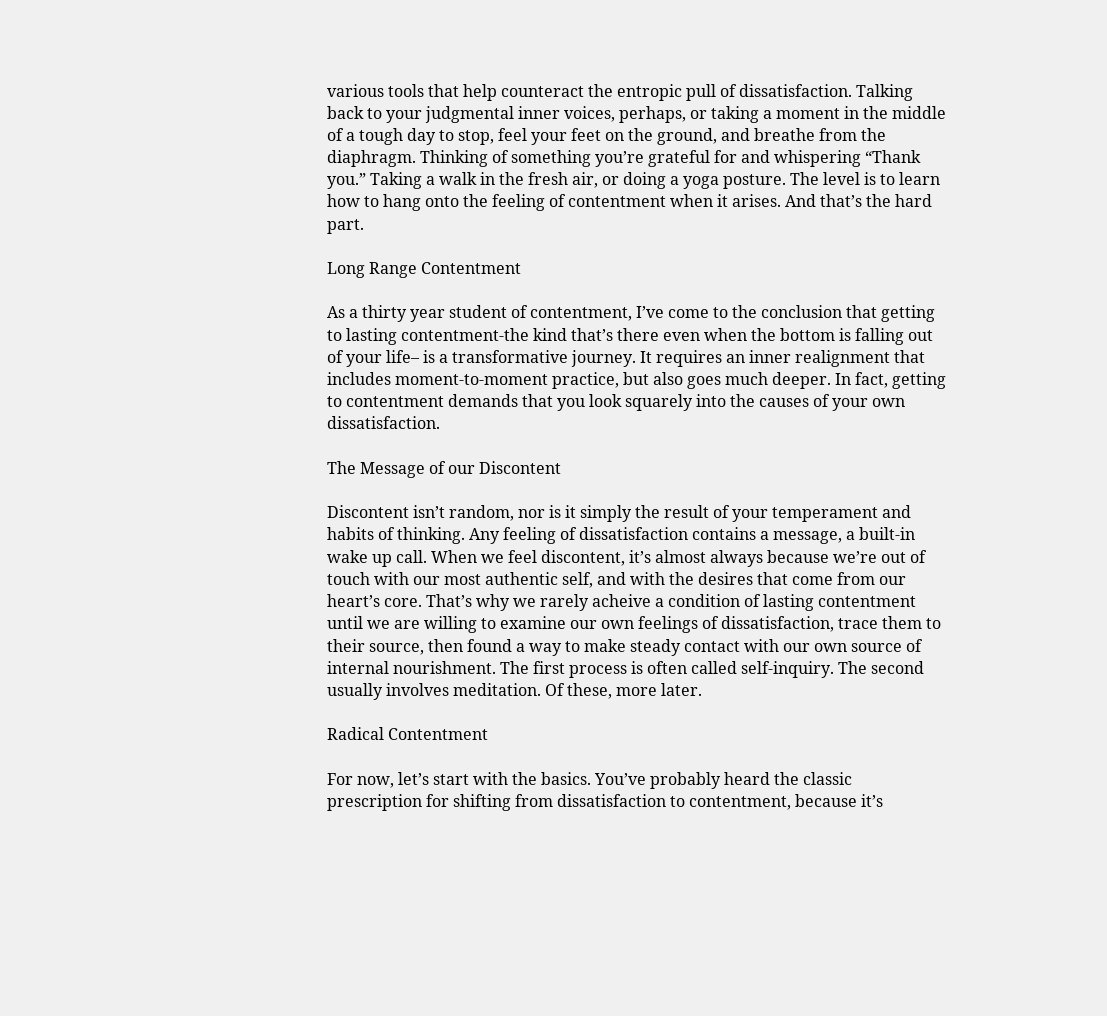various tools that help counteract the entropic pull of dissatisfaction. Talking back to your judgmental inner voices, perhaps, or taking a moment in the middle of a tough day to stop, feel your feet on the ground, and breathe from the diaphragm. Thinking of something you’re grateful for and whispering “Thank you.” Taking a walk in the fresh air, or doing a yoga posture. The level is to learn how to hang onto the feeling of contentment when it arises. And that’s the hard part.

Long Range Contentment

As a thirty year student of contentment, I’ve come to the conclusion that getting to lasting contentment-the kind that’s there even when the bottom is falling out of your life– is a transformative journey. It requires an inner realignment that includes moment-to-moment practice, but also goes much deeper. In fact, getting to contentment demands that you look squarely into the causes of your own dissatisfaction.

The Message of our Discontent

Discontent isn’t random, nor is it simply the result of your temperament and habits of thinking. Any feeling of dissatisfaction contains a message, a built-in wake up call. When we feel discontent, it’s almost always because we’re out of touch with our most authentic self, and with the desires that come from our heart’s core. That’s why we rarely acheive a condition of lasting contentment until we are willing to examine our own feelings of dissatisfaction, trace them to their source, then found a way to make steady contact with our own source of internal nourishment. The first process is often called self-inquiry. The second usually involves meditation. Of these, more later.

Radical Contentment

For now, let’s start with the basics. You’ve probably heard the classic prescription for shifting from dissatisfaction to contentment, because it’s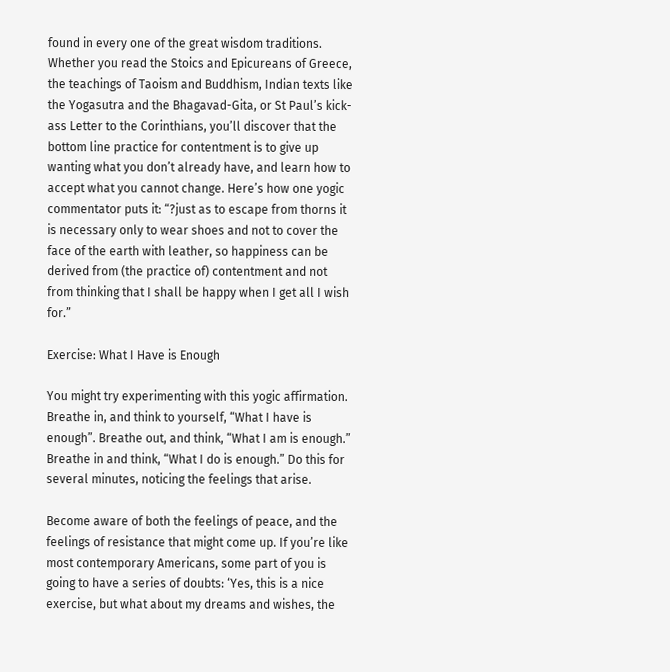found in every one of the great wisdom traditions. Whether you read the Stoics and Epicureans of Greece, the teachings of Taoism and Buddhism, Indian texts like the Yogasutra and the Bhagavad-Gita, or St Paul’s kick-ass Letter to the Corinthians, you’ll discover that the bottom line practice for contentment is to give up wanting what you don’t already have, and learn how to accept what you cannot change. Here’s how one yogic commentator puts it: “?just as to escape from thorns it is necessary only to wear shoes and not to cover the face of the earth with leather, so happiness can be derived from (the practice of) contentment and not from thinking that I shall be happy when I get all I wish for.”

Exercise: What I Have is Enough

You might try experimenting with this yogic affirmation. Breathe in, and think to yourself, “What I have is enough”. Breathe out, and think, “What I am is enough.” Breathe in and think, “What I do is enough.” Do this for several minutes, noticing the feelings that arise.

Become aware of both the feelings of peace, and the feelings of resistance that might come up. If you’re like most contemporary Americans, some part of you is going to have a series of doubts: ‘Yes, this is a nice exercise, but what about my dreams and wishes, the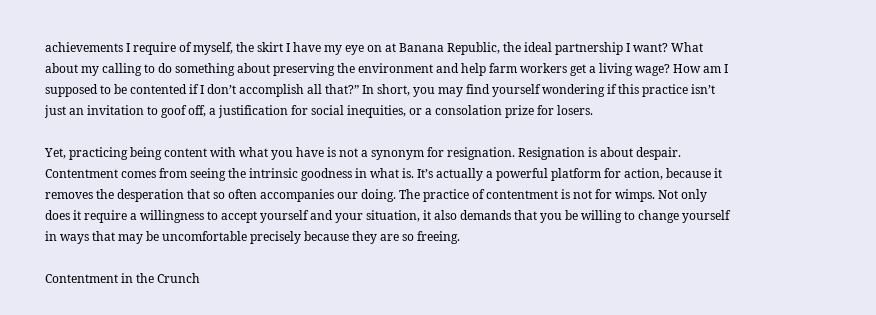achievements I require of myself, the skirt I have my eye on at Banana Republic, the ideal partnership I want? What about my calling to do something about preserving the environment and help farm workers get a living wage? How am I supposed to be contented if I don’t accomplish all that?” In short, you may find yourself wondering if this practice isn’t just an invitation to goof off, a justification for social inequities, or a consolation prize for losers.

Yet, practicing being content with what you have is not a synonym for resignation. Resignation is about despair. Contentment comes from seeing the intrinsic goodness in what is. It’s actually a powerful platform for action, because it removes the desperation that so often accompanies our doing. The practice of contentment is not for wimps. Not only does it require a willingness to accept yourself and your situation, it also demands that you be willing to change yourself in ways that may be uncomfortable precisely because they are so freeing.

Contentment in the Crunch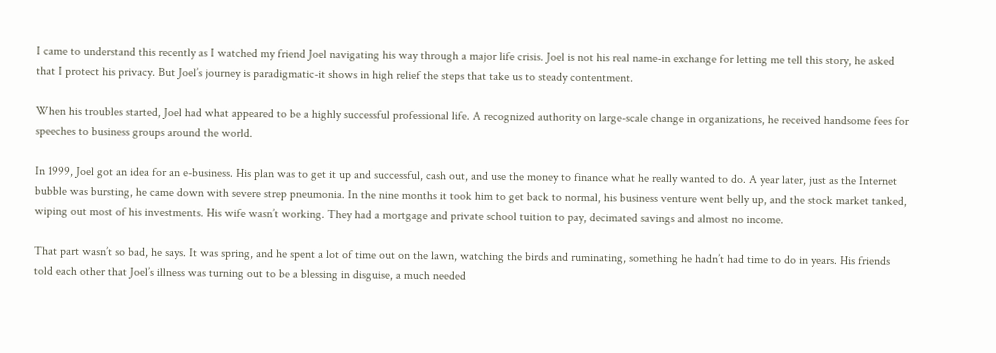I came to understand this recently as I watched my friend Joel navigating his way through a major life crisis. Joel is not his real name-in exchange for letting me tell this story, he asked that I protect his privacy. But Joel’s journey is paradigmatic-it shows in high relief the steps that take us to steady contentment.

When his troubles started, Joel had what appeared to be a highly successful professional life. A recognized authority on large-scale change in organizations, he received handsome fees for speeches to business groups around the world.

In 1999, Joel got an idea for an e-business. His plan was to get it up and successful, cash out, and use the money to finance what he really wanted to do. A year later, just as the Internet bubble was bursting, he came down with severe strep pneumonia. In the nine months it took him to get back to normal, his business venture went belly up, and the stock market tanked, wiping out most of his investments. His wife wasn’t working. They had a mortgage and private school tuition to pay, decimated savings and almost no income.

That part wasn’t so bad, he says. It was spring, and he spent a lot of time out on the lawn, watching the birds and ruminating, something he hadn’t had time to do in years. His friends told each other that Joel’s illness was turning out to be a blessing in disguise, a much needed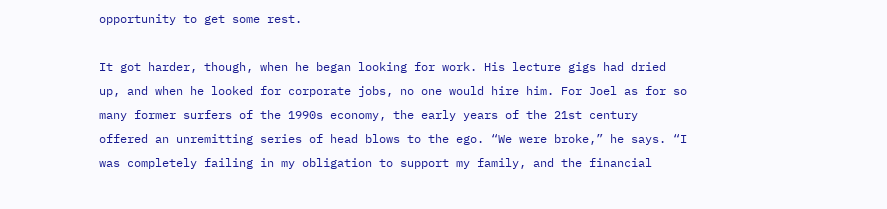opportunity to get some rest.

It got harder, though, when he began looking for work. His lecture gigs had dried up, and when he looked for corporate jobs, no one would hire him. For Joel as for so many former surfers of the 1990s economy, the early years of the 21st century offered an unremitting series of head blows to the ego. “We were broke,” he says. “I was completely failing in my obligation to support my family, and the financial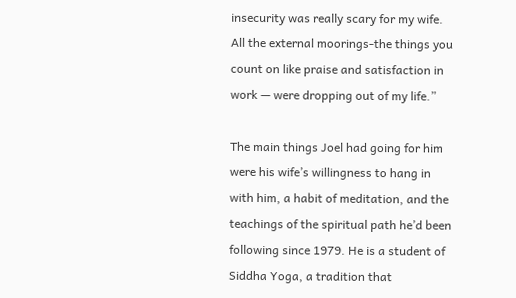insecurity was really scary for my wife. All the external moorings-the things you count on like praise and satisfaction in work — were dropping out of my life.”

The main things Joel had going for him were his wife’s willingness to hang in with him, a habit of meditation, and the teachings of the spiritual path he’d been following since 1979. He is a student of Siddha Yoga, a tradition that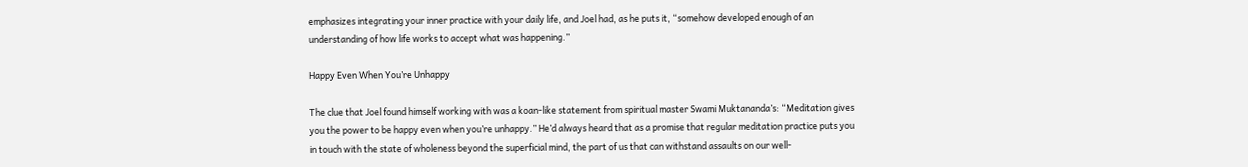emphasizes integrating your inner practice with your daily life, and Joel had, as he puts it, “somehow developed enough of an understanding of how life works to accept what was happening.”

Happy Even When You’re Unhappy

The clue that Joel found himself working with was a koan-like statement from spiritual master Swami Muktananda’s: “Meditation gives you the power to be happy even when you’re unhappy.” He’d always heard that as a promise that regular meditation practice puts you in touch with the state of wholeness beyond the superficial mind, the part of us that can withstand assaults on our well-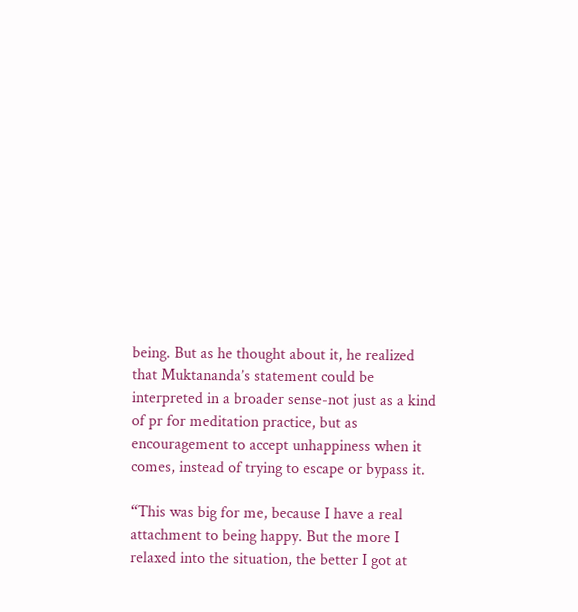being. But as he thought about it, he realized that Muktananda’s statement could be interpreted in a broader sense-not just as a kind of pr for meditation practice, but as encouragement to accept unhappiness when it comes, instead of trying to escape or bypass it.

“This was big for me, because I have a real attachment to being happy. But the more I relaxed into the situation, the better I got at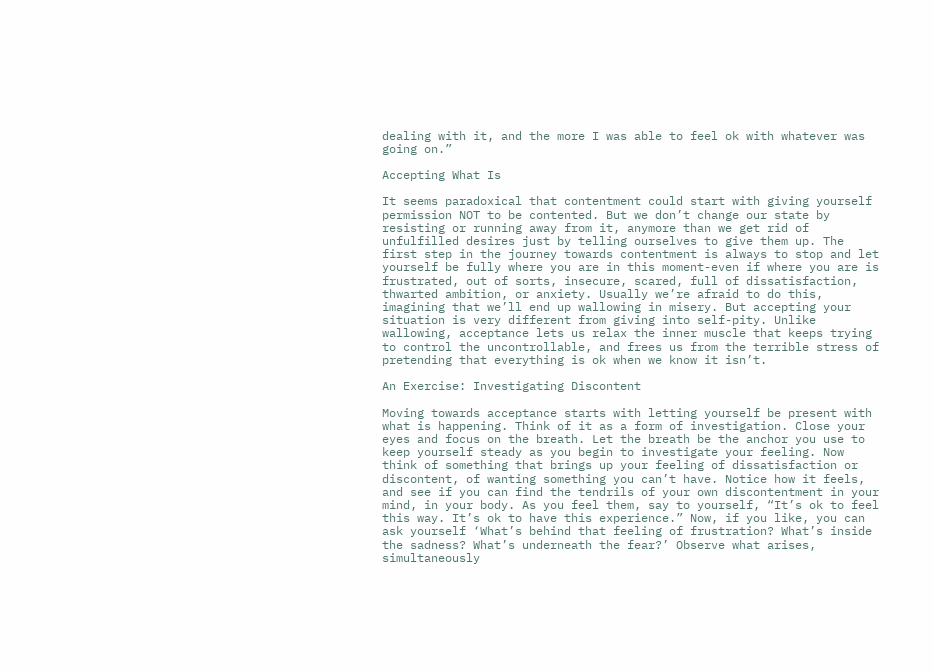dealing with it, and the more I was able to feel ok with whatever was going on.”

Accepting What Is

It seems paradoxical that contentment could start with giving yourself permission NOT to be contented. But we don’t change our state by resisting or running away from it, anymore than we get rid of unfulfilled desires just by telling ourselves to give them up. The first step in the journey towards contentment is always to stop and let yourself be fully where you are in this moment-even if where you are is frustrated, out of sorts, insecure, scared, full of dissatisfaction, thwarted ambition, or anxiety. Usually we’re afraid to do this, imagining that we’ll end up wallowing in misery. But accepting your situation is very different from giving into self-pity. Unlike wallowing, acceptance lets us relax the inner muscle that keeps trying to control the uncontrollable, and frees us from the terrible stress of pretending that everything is ok when we know it isn’t.

An Exercise: Investigating Discontent

Moving towards acceptance starts with letting yourself be present with what is happening. Think of it as a form of investigation. Close your eyes and focus on the breath. Let the breath be the anchor you use to keep yourself steady as you begin to investigate your feeling. Now think of something that brings up your feeling of dissatisfaction or discontent, of wanting something you can’t have. Notice how it feels, and see if you can find the tendrils of your own discontentment in your mind, in your body. As you feel them, say to yourself, “It’s ok to feel this way. It’s ok to have this experience.” Now, if you like, you can ask yourself ‘What’s behind that feeling of frustration? What’s inside the sadness? What’s underneath the fear?’ Observe what arises, simultaneously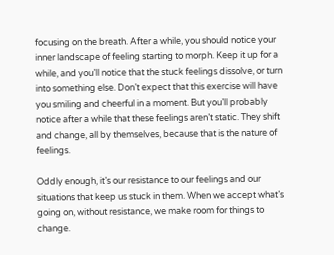focusing on the breath. After a while, you should notice your inner landscape of feeling starting to morph. Keep it up for a while, and you’ll notice that the stuck feelings dissolve, or turn into something else. Don’t expect that this exercise will have you smiling and cheerful in a moment. But you’ll probably notice after a while that these feelings aren’t static. They shift and change, all by themselves, because that is the nature of feelings.

Oddly enough, it’s our resistance to our feelings and our situations that keep us stuck in them. When we accept what’s going on, without resistance, we make room for things to change.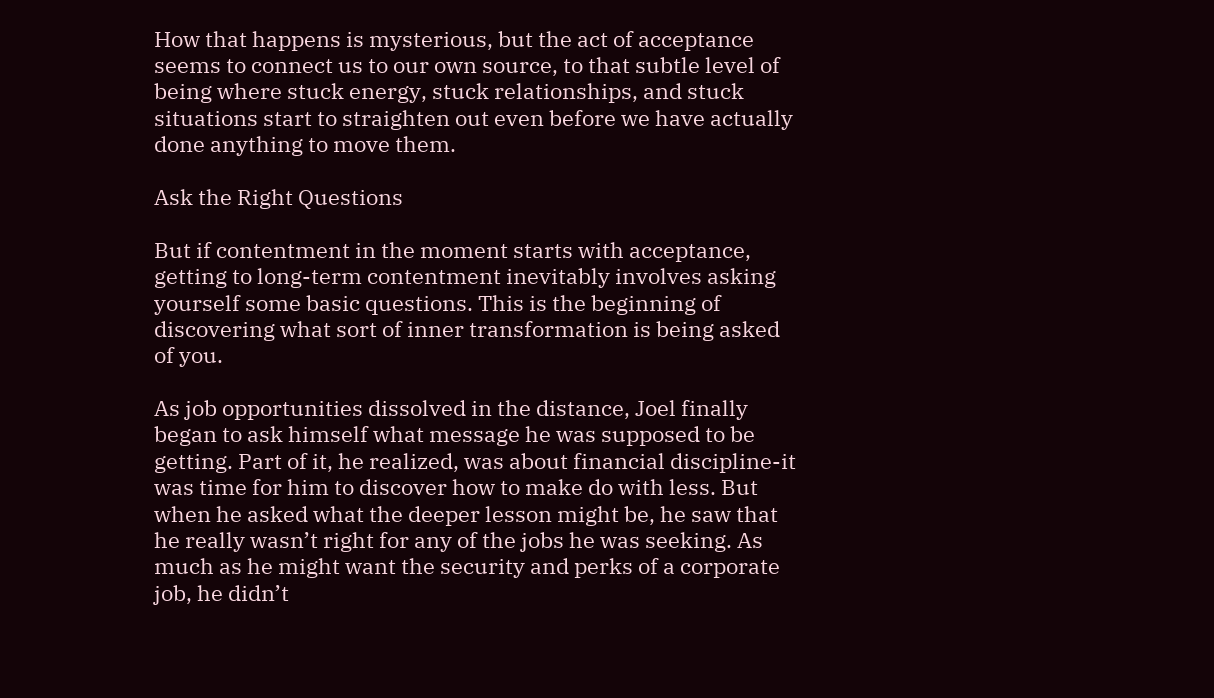How that happens is mysterious, but the act of acceptance seems to connect us to our own source, to that subtle level of being where stuck energy, stuck relationships, and stuck situations start to straighten out even before we have actually done anything to move them.

Ask the Right Questions

But if contentment in the moment starts with acceptance, getting to long-term contentment inevitably involves asking yourself some basic questions. This is the beginning of discovering what sort of inner transformation is being asked of you.

As job opportunities dissolved in the distance, Joel finally began to ask himself what message he was supposed to be getting. Part of it, he realized, was about financial discipline-it was time for him to discover how to make do with less. But when he asked what the deeper lesson might be, he saw that he really wasn’t right for any of the jobs he was seeking. As much as he might want the security and perks of a corporate job, he didn’t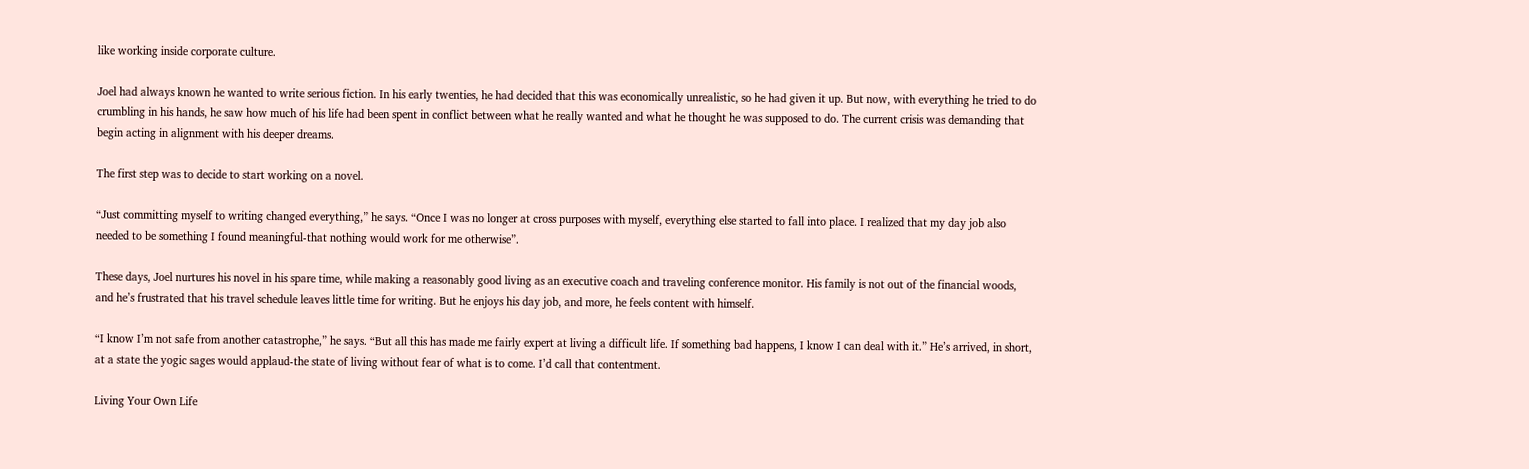like working inside corporate culture.

Joel had always known he wanted to write serious fiction. In his early twenties, he had decided that this was economically unrealistic, so he had given it up. But now, with everything he tried to do crumbling in his hands, he saw how much of his life had been spent in conflict between what he really wanted and what he thought he was supposed to do. The current crisis was demanding that begin acting in alignment with his deeper dreams.

The first step was to decide to start working on a novel.

“Just committing myself to writing changed everything,” he says. “Once I was no longer at cross purposes with myself, everything else started to fall into place. I realized that my day job also needed to be something I found meaningful-that nothing would work for me otherwise”.

These days, Joel nurtures his novel in his spare time, while making a reasonably good living as an executive coach and traveling conference monitor. His family is not out of the financial woods, and he’s frustrated that his travel schedule leaves little time for writing. But he enjoys his day job, and more, he feels content with himself.

“I know I’m not safe from another catastrophe,” he says. “But all this has made me fairly expert at living a difficult life. If something bad happens, I know I can deal with it.” He’s arrived, in short, at a state the yogic sages would applaud-the state of living without fear of what is to come. I’d call that contentment.

Living Your Own Life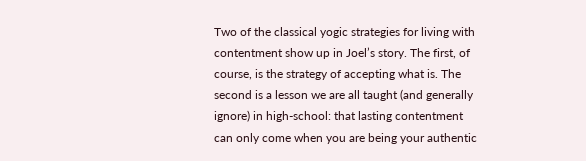Two of the classical yogic strategies for living with contentment show up in Joel’s story. The first, of course, is the strategy of accepting what is. The second is a lesson we are all taught (and generally ignore) in high-school: that lasting contentment can only come when you are being your authentic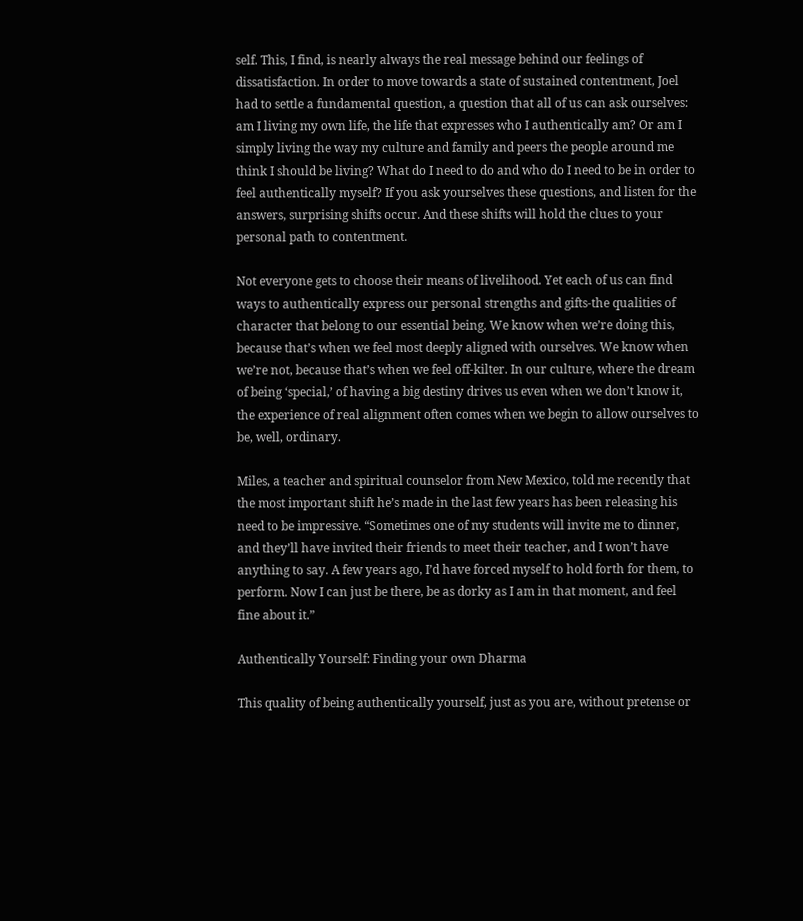self. This, I find, is nearly always the real message behind our feelings of dissatisfaction. In order to move towards a state of sustained contentment, Joel had to settle a fundamental question, a question that all of us can ask ourselves: am I living my own life, the life that expresses who I authentically am? Or am I simply living the way my culture and family and peers the people around me think I should be living? What do I need to do and who do I need to be in order to feel authentically myself? If you ask yourselves these questions, and listen for the answers, surprising shifts occur. And these shifts will hold the clues to your personal path to contentment.

Not everyone gets to choose their means of livelihood. Yet each of us can find ways to authentically express our personal strengths and gifts-the qualities of character that belong to our essential being. We know when we’re doing this, because that’s when we feel most deeply aligned with ourselves. We know when we’re not, because that’s when we feel off-kilter. In our culture, where the dream of being ‘special,’ of having a big destiny drives us even when we don’t know it, the experience of real alignment often comes when we begin to allow ourselves to be, well, ordinary.

Miles, a teacher and spiritual counselor from New Mexico, told me recently that the most important shift he’s made in the last few years has been releasing his need to be impressive. “Sometimes one of my students will invite me to dinner, and they’ll have invited their friends to meet their teacher, and I won’t have anything to say. A few years ago, I’d have forced myself to hold forth for them, to perform. Now I can just be there, be as dorky as I am in that moment, and feel fine about it.”

Authentically Yourself: Finding your own Dharma

This quality of being authentically yourself, just as you are, without pretense or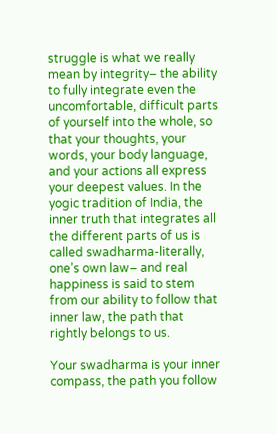struggle is what we really mean by integrity– the ability to fully integrate even the uncomfortable, difficult parts of yourself into the whole, so that your thoughts, your words, your body language, and your actions all express your deepest values. In the yogic tradition of India, the inner truth that integrates all the different parts of us is called swadharma-literally, one’s own law– and real happiness is said to stem from our ability to follow that inner law, the path that rightly belongs to us.

Your swadharma is your inner compass, the path you follow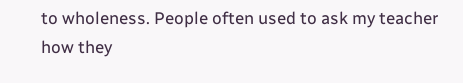to wholeness. People often used to ask my teacher how they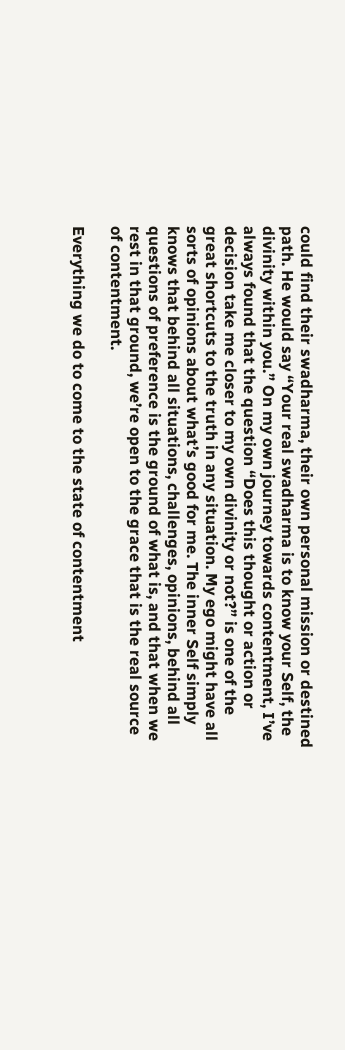could find their swadharma, their own personal mission or destined path. He would say “Your real swadharma is to know your Self, the divinity within you.” On my own journey towards contentment, I’ve always found that the question “Does this thought or action or decision take me closer to my own divinity or not?” is one of the great shortcuts to the truth in any situation. My ego might have all sorts of opinions about what’s good for me. The inner Self simply knows that behind all situations, challenges, opinions, behind all questions of preference is the ground of what is, and that when we rest in that ground, we’re open to the grace that is the real source of contentment.

Everything we do to come to the state of contentment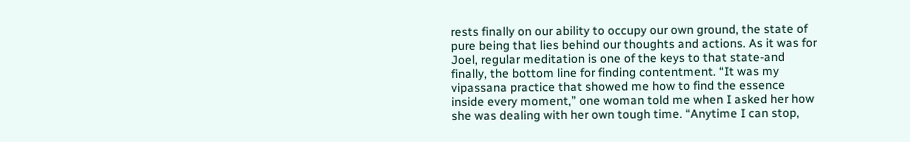rests finally on our ability to occupy our own ground, the state of pure being that lies behind our thoughts and actions. As it was for Joel, regular meditation is one of the keys to that state-and finally, the bottom line for finding contentment. “It was my vipassana practice that showed me how to find the essence inside every moment,” one woman told me when I asked her how she was dealing with her own tough time. “Anytime I can stop,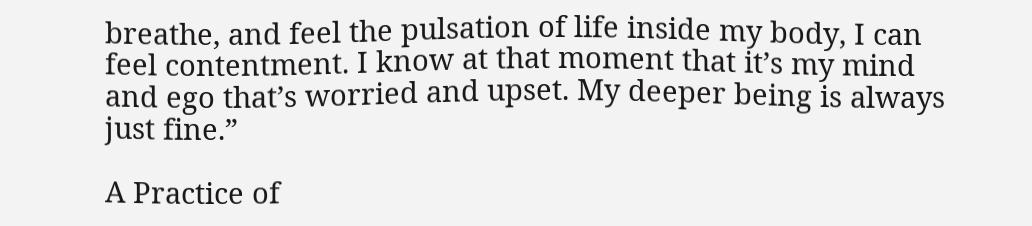breathe, and feel the pulsation of life inside my body, I can feel contentment. I know at that moment that it’s my mind and ego that’s worried and upset. My deeper being is always just fine.”

A Practice of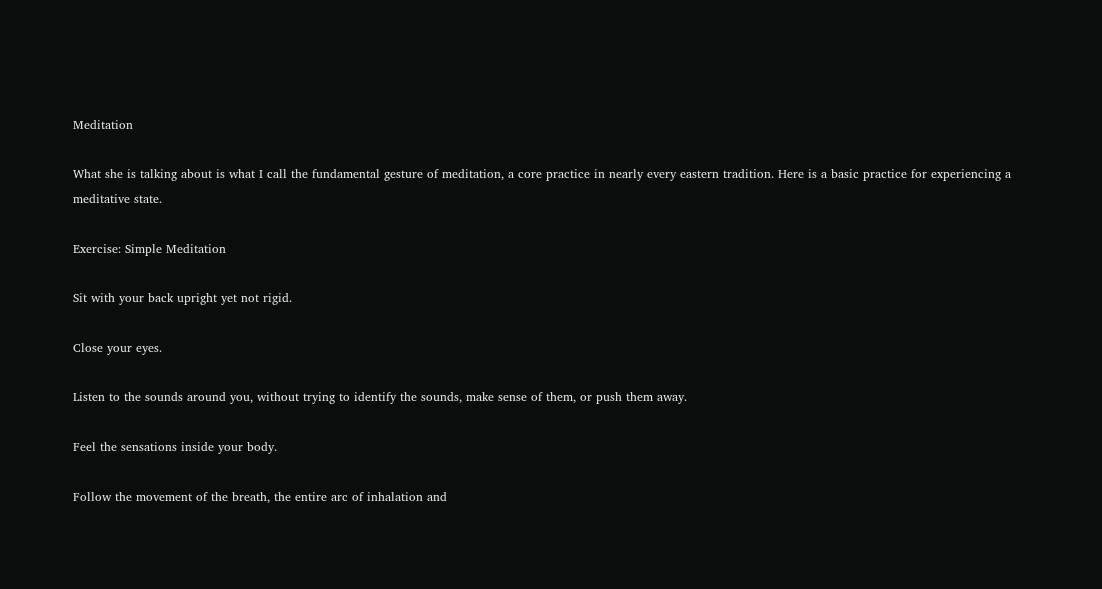Meditation

What she is talking about is what I call the fundamental gesture of meditation, a core practice in nearly every eastern tradition. Here is a basic practice for experiencing a meditative state.

Exercise: Simple Meditation

Sit with your back upright yet not rigid.

Close your eyes.

Listen to the sounds around you, without trying to identify the sounds, make sense of them, or push them away.

Feel the sensations inside your body.

Follow the movement of the breath, the entire arc of inhalation and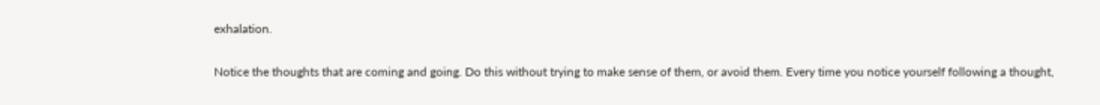exhalation.

Notice the thoughts that are coming and going. Do this without trying to make sense of them, or avoid them. Every time you notice yourself following a thought,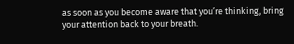as soon as you become aware that you’re thinking, bring your attention back to your breath.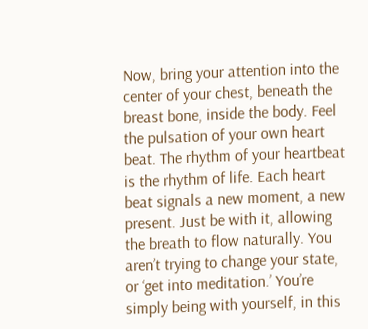Now, bring your attention into the center of your chest, beneath the breast bone, inside the body. Feel the pulsation of your own heart beat. The rhythm of your heartbeat is the rhythm of life. Each heart beat signals a new moment, a new present. Just be with it, allowing the breath to flow naturally. You aren’t trying to change your state, or ‘get into meditation.’ You’re simply being with yourself, in this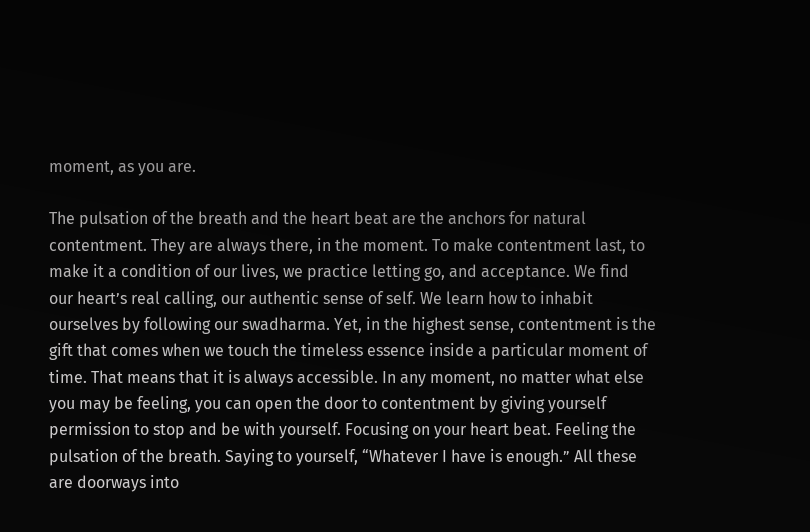moment, as you are.

The pulsation of the breath and the heart beat are the anchors for natural contentment. They are always there, in the moment. To make contentment last, to make it a condition of our lives, we practice letting go, and acceptance. We find our heart’s real calling, our authentic sense of self. We learn how to inhabit ourselves by following our swadharma. Yet, in the highest sense, contentment is the gift that comes when we touch the timeless essence inside a particular moment of time. That means that it is always accessible. In any moment, no matter what else you may be feeling, you can open the door to contentment by giving yourself permission to stop and be with yourself. Focusing on your heart beat. Feeling the pulsation of the breath. Saying to yourself, “Whatever I have is enough.” All these are doorways into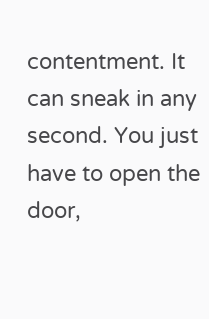contentment. It can sneak in any second. You just have to open the door,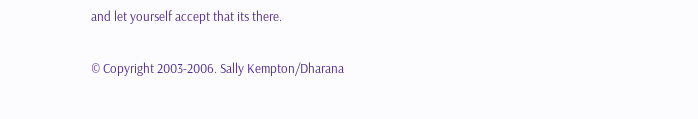and let yourself accept that its there.

© Copyright 2003-2006. Sally Kempton/Dharana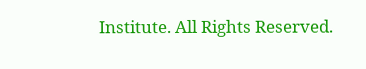Institute. All Rights Reserved.